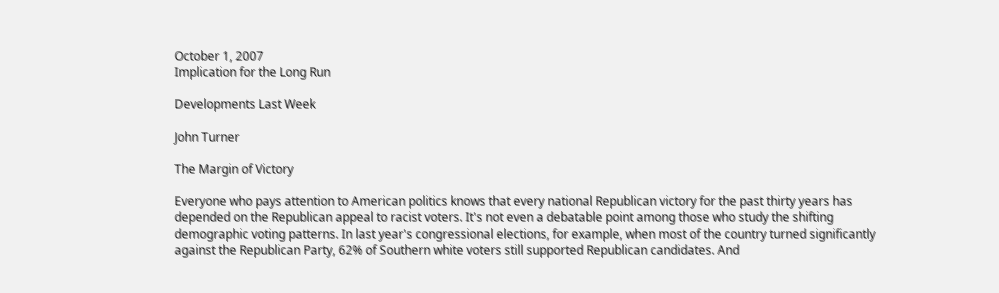October 1, 2007
Implication for the Long Run

Developments Last Week

John Turner

The Margin of Victory

Everyone who pays attention to American politics knows that every national Republican victory for the past thirty years has depended on the Republican appeal to racist voters. It's not even a debatable point among those who study the shifting demographic voting patterns. In last year's congressional elections, for example, when most of the country turned significantly against the Republican Party, 62% of Southern white voters still supported Republican candidates. And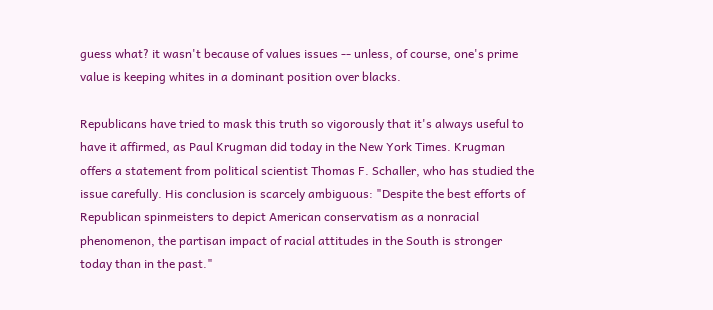guess what? it wasn't because of values issues -- unless, of course, one's prime value is keeping whites in a dominant position over blacks.

Republicans have tried to mask this truth so vigorously that it's always useful to have it affirmed, as Paul Krugman did today in the New York Times. Krugman offers a statement from political scientist Thomas F. Schaller, who has studied the issue carefully. His conclusion is scarcely ambiguous: "Despite the best efforts of Republican spinmeisters to depict American conservatism as a nonracial phenomenon, the partisan impact of racial attitudes in the South is stronger today than in the past."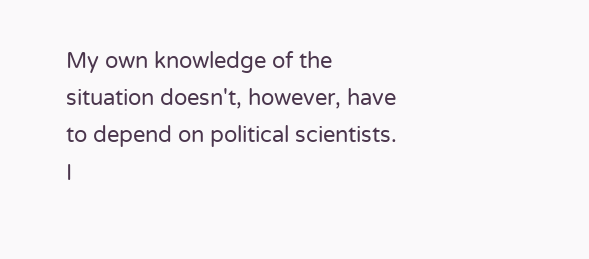My own knowledge of the situation doesn't, however, have to depend on political scientists. I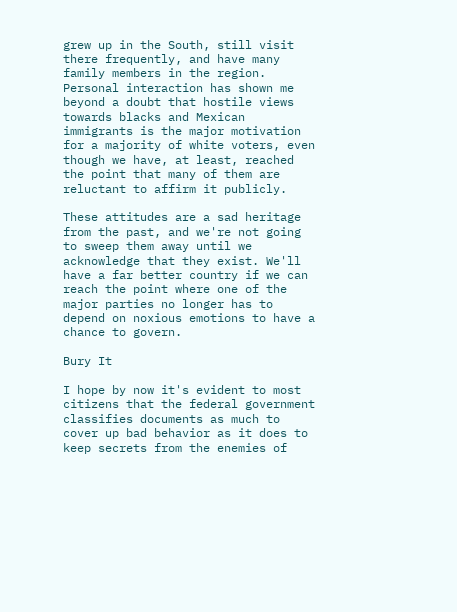grew up in the South, still visit there frequently, and have many family members in the region. Personal interaction has shown me beyond a doubt that hostile views towards blacks and Mexican immigrants is the major motivation for a majority of white voters, even though we have, at least, reached the point that many of them are reluctant to affirm it publicly.

These attitudes are a sad heritage from the past, and we're not going to sweep them away until we acknowledge that they exist. We'll have a far better country if we can reach the point where one of the major parties no longer has to depend on noxious emotions to have a chance to govern.

Bury It

I hope by now it's evident to most citizens that the federal government classifies documents as much to cover up bad behavior as it does to keep secrets from the enemies of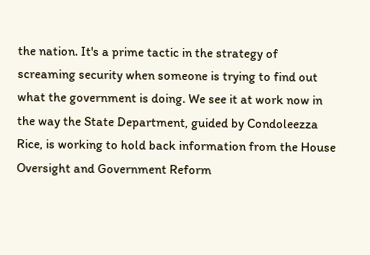the nation. It's a prime tactic in the strategy of screaming security when someone is trying to find out what the government is doing. We see it at work now in the way the State Department, guided by Condoleezza Rice, is working to hold back information from the House Oversight and Government Reform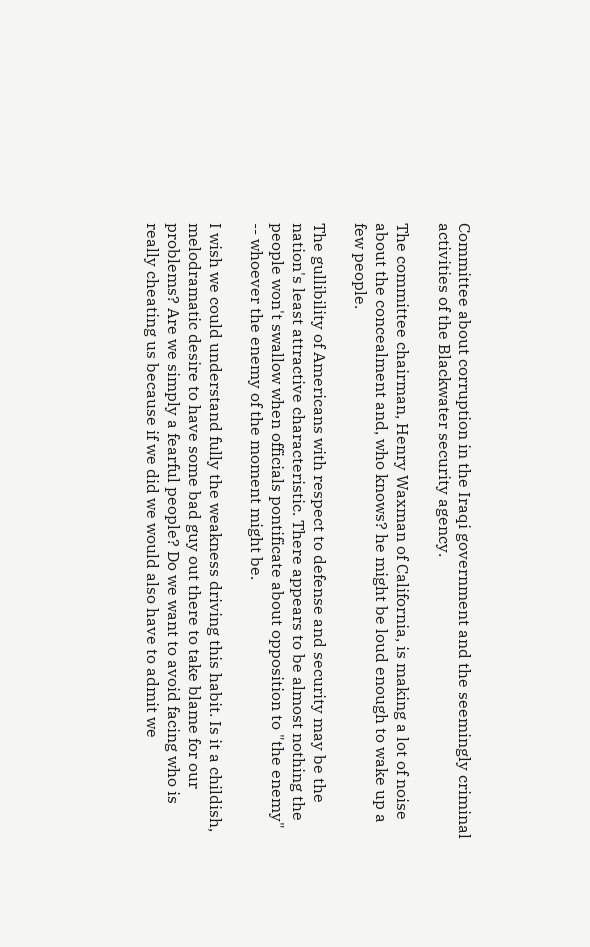Committee about corruption in the Iraqi government and the seemingly criminal activities of the Blackwater security agency.

The committee chairman, Henry Waxman of California, is making a lot of noise about the concealment and, who knows? he might be loud enough to wake up a few people.

The gullibility of Americans with respect to defense and security may be the nation's least attractive characteristic. There appears to be almost nothing the people won't swallow when officials pontificate about opposition to "the enemy" -- whoever the enemy of the moment might be.

I wish we could understand fully the weakness driving this habit. Is it a childish, melodramatic desire to have some bad guy out there to take blame for our problems? Are we simply a fearful people? Do we want to avoid facing who is really cheating us because if we did we would also have to admit we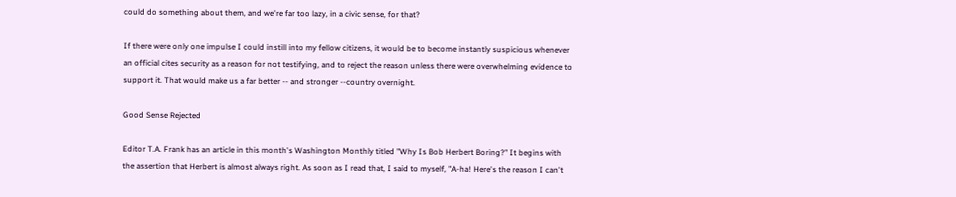could do something about them, and we're far too lazy, in a civic sense, for that?

If there were only one impulse I could instill into my fellow citizens, it would be to become instantly suspicious whenever an official cites security as a reason for not testifying, and to reject the reason unless there were overwhelming evidence to support it. That would make us a far better -- and stronger --country overnight.

Good Sense Rejected

Editor T.A. Frank has an article in this month's Washington Monthly titled "Why Is Bob Herbert Boring?" It begins with the assertion that Herbert is almost always right. As soon as I read that, I said to myself, "A-ha! Here's the reason I can't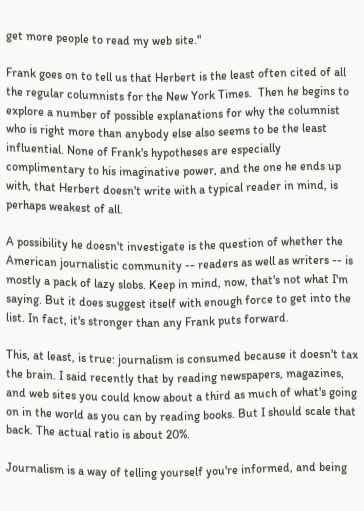get more people to read my web site."

Frank goes on to tell us that Herbert is the least often cited of all the regular columnists for the New York Times.  Then he begins to explore a number of possible explanations for why the columnist who is right more than anybody else also seems to be the least influential. None of Frank's hypotheses are especially complimentary to his imaginative power, and the one he ends up with, that Herbert doesn't write with a typical reader in mind, is perhaps weakest of all.

A possibility he doesn't investigate is the question of whether the American journalistic community -- readers as well as writers -- is mostly a pack of lazy slobs. Keep in mind, now, that's not what I'm saying. But it does suggest itself with enough force to get into the list. In fact, it's stronger than any Frank puts forward.

This, at least, is true: journalism is consumed because it doesn't tax the brain. I said recently that by reading newspapers, magazines, and web sites you could know about a third as much of what's going on in the world as you can by reading books. But I should scale that back. The actual ratio is about 20%.

Journalism is a way of telling yourself you're informed, and being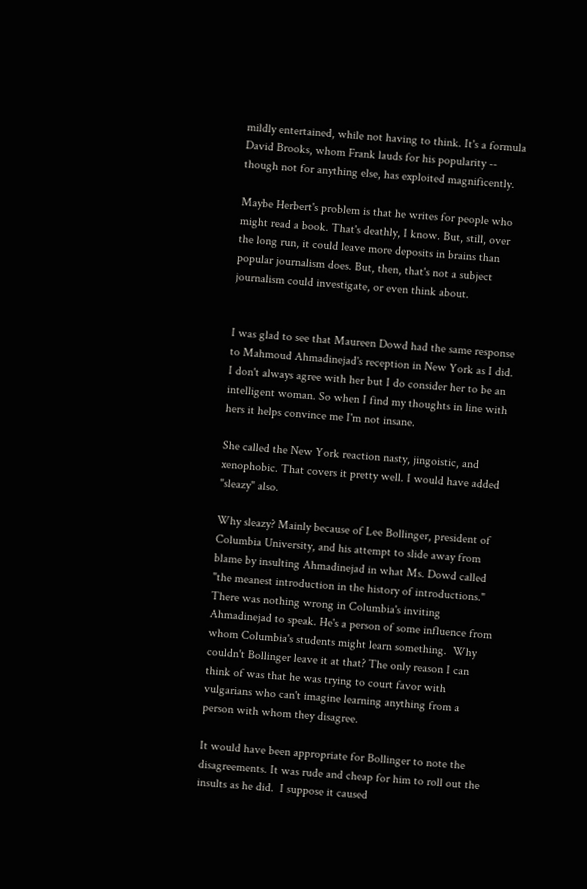mildly entertained, while not having to think. It's a formula David Brooks, whom Frank lauds for his popularity -- though not for anything else, has exploited magnificently.

Maybe Herbert's problem is that he writes for people who might read a book. That's deathly, I know. But, still, over the long run, it could leave more deposits in brains than popular journalism does. But, then, that's not a subject journalism could investigate, or even think about.


I was glad to see that Maureen Dowd had the same response to Mahmoud Ahmadinejad's reception in New York as I did. I don't always agree with her but I do consider her to be an intelligent woman. So when I find my thoughts in line with hers it helps convince me I'm not insane.

She called the New York reaction nasty, jingoistic, and xenophobic. That covers it pretty well. I would have added "sleazy" also.

Why sleazy? Mainly because of Lee Bollinger, president of Columbia University, and his attempt to slide away from blame by insulting Ahmadinejad in what Ms. Dowd called "the meanest introduction in the history of introductions." There was nothing wrong in Columbia's inviting Ahmadinejad to speak. He's a person of some influence from whom Columbia's students might learn something.  Why couldn't Bollinger leave it at that? The only reason I can think of was that he was trying to court favor with vulgarians who can't imagine learning anything from a person with whom they disagree.

It would have been appropriate for Bollinger to note the disagreements. It was rude and cheap for him to roll out the insults as he did.  I suppose it caused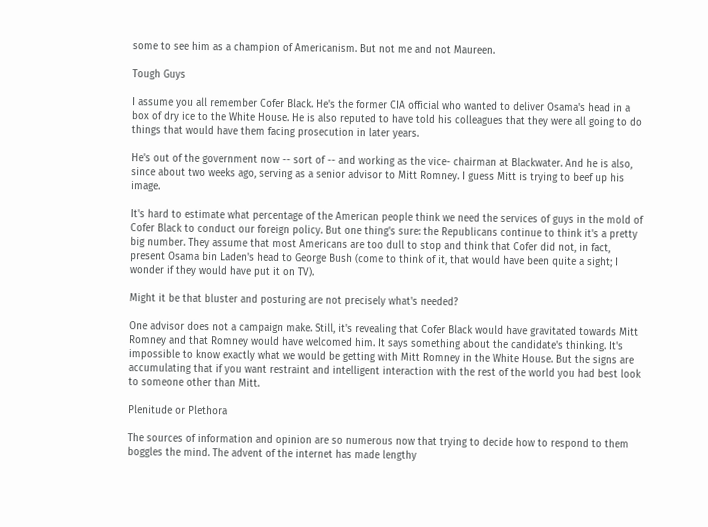some to see him as a champion of Americanism. But not me and not Maureen.

Tough Guys

I assume you all remember Cofer Black. He's the former CIA official who wanted to deliver Osama's head in a box of dry ice to the White House. He is also reputed to have told his colleagues that they were all going to do things that would have them facing prosecution in later years.

He's out of the government now -- sort of -- and working as the vice- chairman at Blackwater. And he is also, since about two weeks ago, serving as a senior advisor to Mitt Romney. I guess Mitt is trying to beef up his image.

It's hard to estimate what percentage of the American people think we need the services of guys in the mold of Cofer Black to conduct our foreign policy. But one thing's sure: the Republicans continue to think it's a pretty big number. They assume that most Americans are too dull to stop and think that Cofer did not, in fact, present Osama bin Laden's head to George Bush (come to think of it, that would have been quite a sight; I wonder if they would have put it on TV).

Might it be that bluster and posturing are not precisely what's needed?

One advisor does not a campaign make. Still, it's revealing that Cofer Black would have gravitated towards Mitt Romney and that Romney would have welcomed him. It says something about the candidate's thinking. It's impossible to know exactly what we would be getting with Mitt Romney in the White House. But the signs are accumulating that if you want restraint and intelligent interaction with the rest of the world you had best look to someone other than Mitt.

Plenitude or Plethora

The sources of information and opinion are so numerous now that trying to decide how to respond to them boggles the mind. The advent of the internet has made lengthy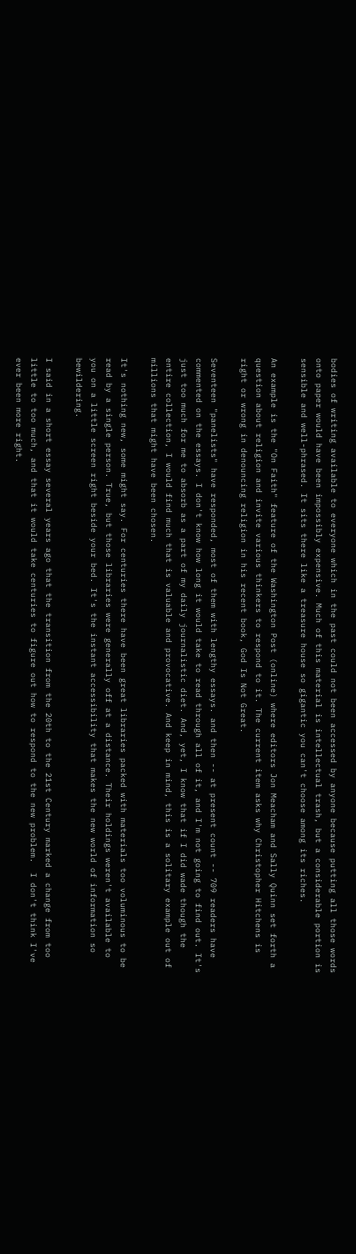bodies of writing available to everyone which in the past could not been accessed by anyone because putting all those words onto paper would have been impossibly expensive. Much of this material is intellectual trash, but a considerable portion is sensible and well-phrased. It sits there like a treasure house so gigantic you can't choose among its riches.

An example is the "On Faith" feature of the Washington Post (online) where editors Jon Meacham and Sally Quinn set forth a question about religion and invite various thinkers to respond to it. The current item asks why Christopher Hitchens is right or wrong in denouncing religion in his recent book, God Is Not Great.

Seventeen "panelists" have responded, most of them with lengthy essays. and then -- at present count -- 709 readers have commented on the essays. I don't know how long it would take to read through all of it, and I'm not going to find out. It's just too much for me to absorb as a part of my daily journalistic diet. And, yet, I know that if I did wade though the entire collection, I would find much that is valuable and provocative. And keep in mind, this is a solitary example out of millions that might have been chosen.

It's nothing new, some might say. For centuries there have been great libraries packed with materials too voluminous to be read by a single person. True, but those libraries were generally off at a distance. Their holdings weren't available to you on a little screen right beside your bed. It's the instant accessibility that makes the new world of information so bewildering.

I said in a short essay several years ago that the transition from the 20th to the 21st Century marked a change from too little to too much, and that it would take centuries to figure out how to respond to the new problem.  I don't think I've ever been more right.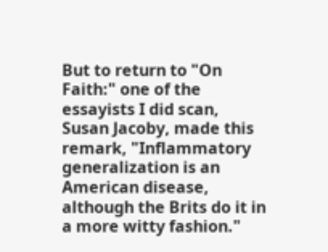But to return to "On Faith:" one of the essayists I did scan, Susan Jacoby, made this remark, "Inflammatory generalization is an American disease, although the Brits do it in a more witty fashion."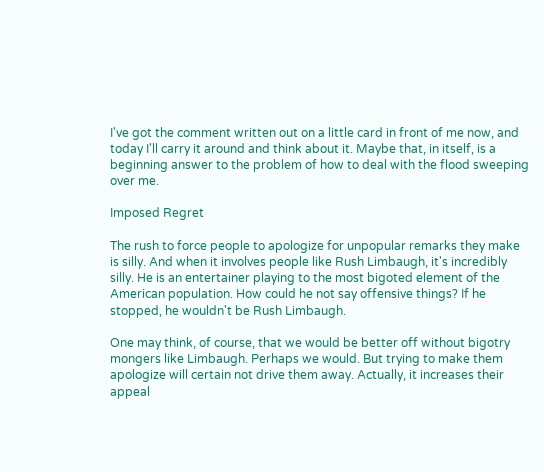I've got the comment written out on a little card in front of me now, and today I'll carry it around and think about it. Maybe that, in itself, is a beginning answer to the problem of how to deal with the flood sweeping over me.

Imposed Regret

The rush to force people to apologize for unpopular remarks they make is silly. And when it involves people like Rush Limbaugh, it's incredibly silly. He is an entertainer playing to the most bigoted element of the American population. How could he not say offensive things? If he stopped, he wouldn't be Rush Limbaugh.

One may think, of course, that we would be better off without bigotry mongers like Limbaugh. Perhaps we would. But trying to make them apologize will certain not drive them away. Actually, it increases their appeal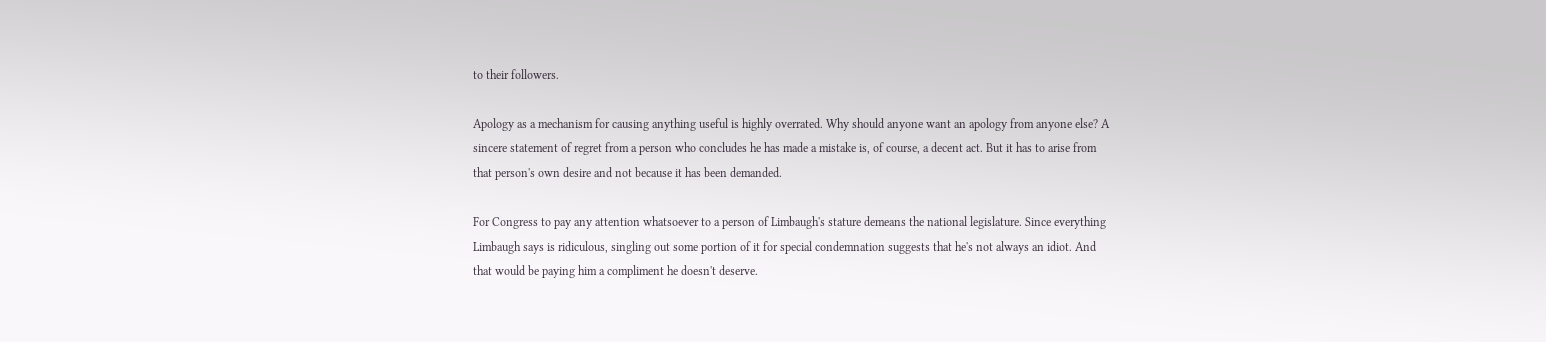to their followers.

Apology as a mechanism for causing anything useful is highly overrated. Why should anyone want an apology from anyone else? A sincere statement of regret from a person who concludes he has made a mistake is, of course, a decent act. But it has to arise from that person's own desire and not because it has been demanded.

For Congress to pay any attention whatsoever to a person of Limbaugh's stature demeans the national legislature. Since everything Limbaugh says is ridiculous, singling out some portion of it for special condemnation suggests that he's not always an idiot. And that would be paying him a compliment he doesn't deserve.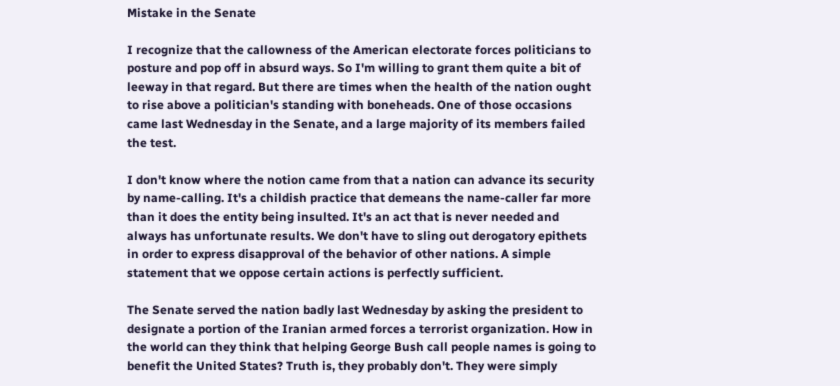Mistake in the Senate

I recognize that the callowness of the American electorate forces politicians to posture and pop off in absurd ways. So I'm willing to grant them quite a bit of leeway in that regard. But there are times when the health of the nation ought to rise above a politician's standing with boneheads. One of those occasions came last Wednesday in the Senate, and a large majority of its members failed the test.

I don't know where the notion came from that a nation can advance its security by name-calling. It's a childish practice that demeans the name-caller far more than it does the entity being insulted. It's an act that is never needed and always has unfortunate results. We don't have to sling out derogatory epithets in order to express disapproval of the behavior of other nations. A simple statement that we oppose certain actions is perfectly sufficient.

The Senate served the nation badly last Wednesday by asking the president to designate a portion of the Iranian armed forces a terrorist organization. How in the world can they think that helping George Bush call people names is going to benefit the United States? Truth is, they probably don't. They were simply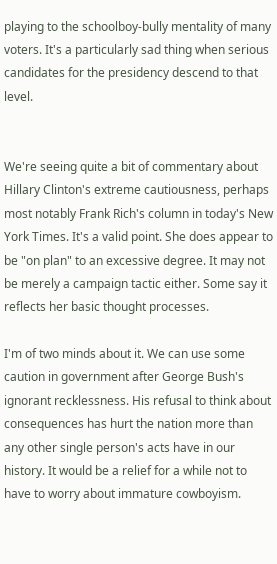playing to the schoolboy-bully mentality of many voters. It's a particularly sad thing when serious candidates for the presidency descend to that level.


We're seeing quite a bit of commentary about Hillary Clinton's extreme cautiousness, perhaps most notably Frank Rich's column in today's New York Times. It's a valid point. She does appear to be "on plan" to an excessive degree. It may not be merely a campaign tactic either. Some say it reflects her basic thought processes.

I'm of two minds about it. We can use some caution in government after George Bush's ignorant recklessness. His refusal to think about consequences has hurt the nation more than any other single person's acts have in our history. It would be a relief for a while not to have to worry about immature cowboyism.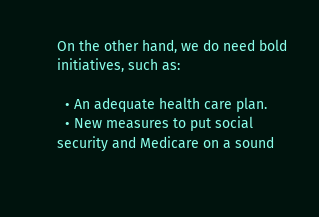On the other hand, we do need bold initiatives, such as:

  • An adequate health care plan.
  • New measures to put social security and Medicare on a sound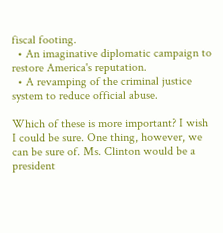fiscal footing.
  • An imaginative diplomatic campaign to restore America's reputation.
  • A revamping of the criminal justice system to reduce official abuse.

Which of these is more important? I wish I could be sure. One thing, however, we can be sure of. Ms. Clinton would be a president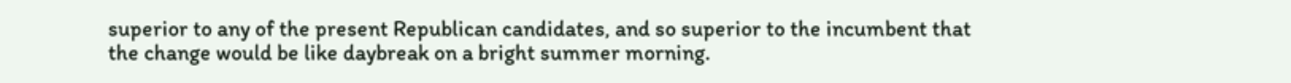superior to any of the present Republican candidates, and so superior to the incumbent that the change would be like daybreak on a bright summer morning.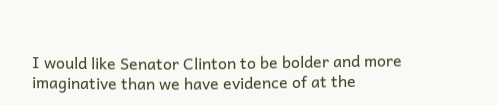I would like Senator Clinton to be bolder and more imaginative than we have evidence of at the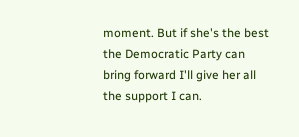moment. But if she's the best the Democratic Party can bring forward I'll give her all the support I can.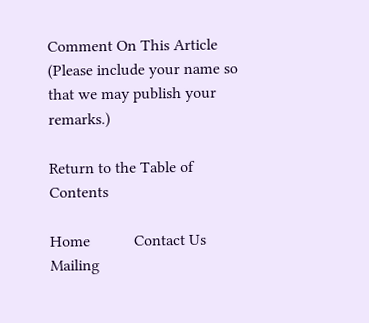Comment On This Article
(Please include your name so that we may publish your remarks.)

Return to the Table of Contents

Home           Contact Us           Mailing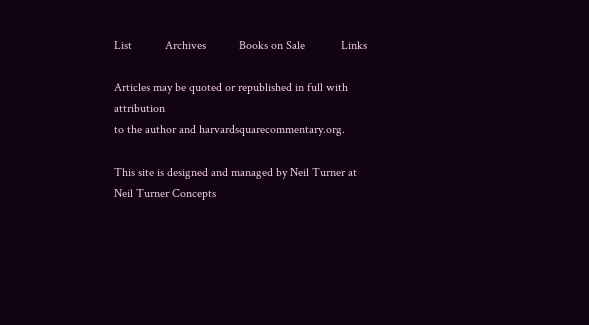List           Archives           Books on Sale            Links

Articles may be quoted or republished in full with attribution
to the author and harvardsquarecommentary.org.

This site is designed and managed by Neil Turner at Neil Turner Concepts